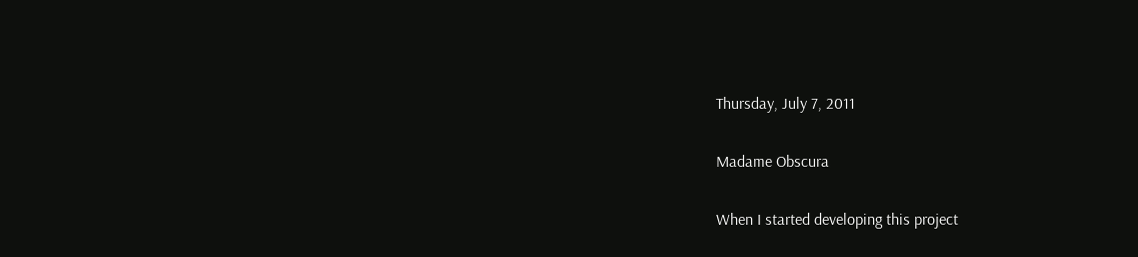Thursday, July 7, 2011

Madame Obscura

When I started developing this project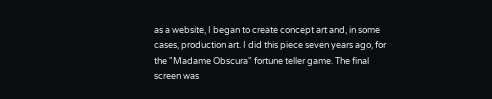as a website, I began to create concept art and, in some cases, production art. I did this piece seven years ago, for the "Madame Obscura" fortune teller game. The final screen was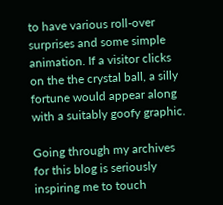to have various roll-over surprises and some simple animation. If a visitor clicks on the the crystal ball, a silly fortune would appear along with a suitably goofy graphic.

Going through my archives for this blog is seriously inspiring me to touch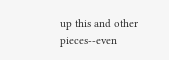up this and other pieces--even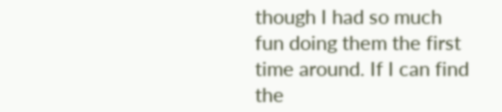though I had so much fun doing them the first time around. If I can find the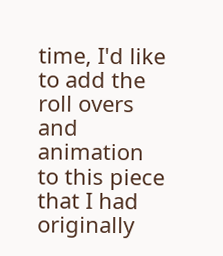time, I'd like to add the roll overs and animation to this piece that I had originally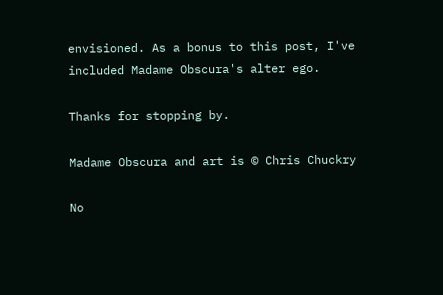envisioned. As a bonus to this post, I've included Madame Obscura's alter ego.

Thanks for stopping by.

Madame Obscura and art is © Chris Chuckry

No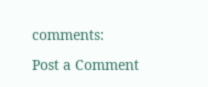comments:

Post a Comment